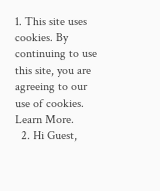1. This site uses cookies. By continuing to use this site, you are agreeing to our use of cookies. Learn More.
  2. Hi Guest,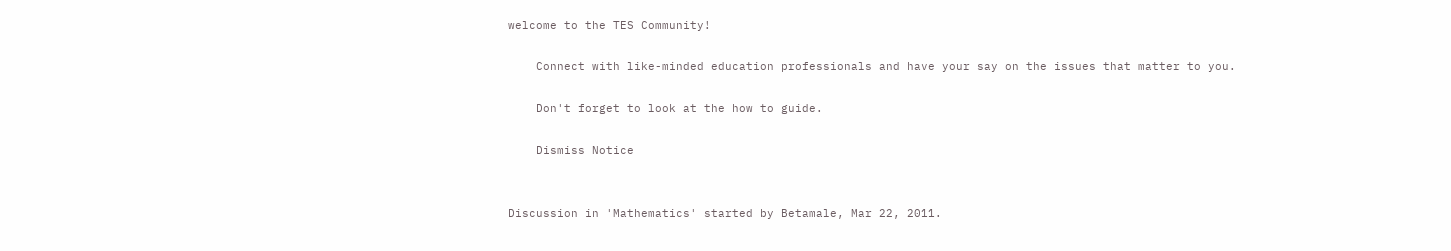welcome to the TES Community!

    Connect with like-minded education professionals and have your say on the issues that matter to you.

    Don't forget to look at the how to guide.

    Dismiss Notice


Discussion in 'Mathematics' started by Betamale, Mar 22, 2011.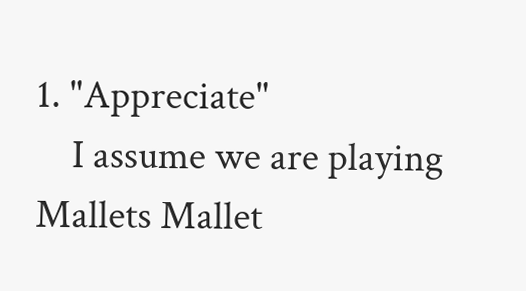1. "Appreciate"
    I assume we are playing Mallets Mallet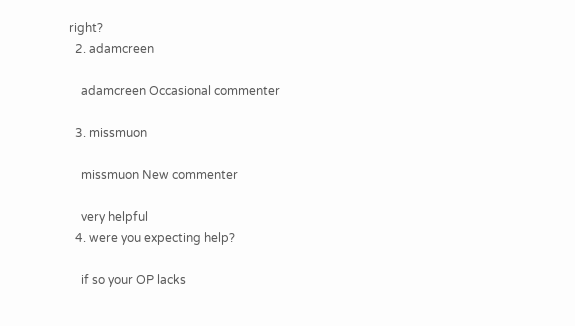right?
  2. adamcreen

    adamcreen Occasional commenter

  3. missmuon

    missmuon New commenter

    very helpful
  4. were you expecting help?

    if so your OP lacks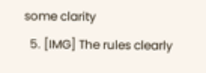some clarity
  5. [IMG] The rules clearly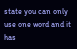state you can only use one word and it has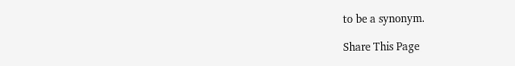to be a synonym.

Share This Page